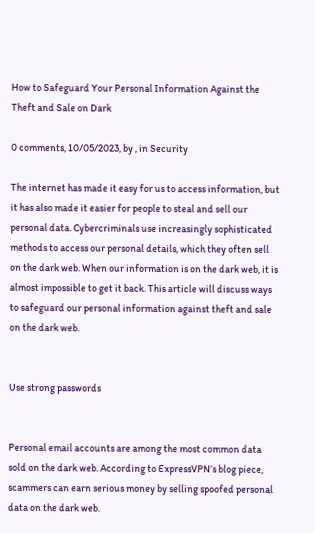How to Safeguard Your Personal Information Against the Theft and Sale on Dark

0 comments, 10/05/2023, by , in Security

The internet has made it easy for us to access information, but it has also made it easier for people to steal and sell our personal data. Cybercriminals use increasingly sophisticated methods to access our personal details, which they often sell on the dark web. When our information is on the dark web, it is almost impossible to get it back. This article will discuss ways to safeguard our personal information against theft and sale on the dark web.


Use strong passwords


Personal email accounts are among the most common data sold on the dark web. According to ExpressVPN’s blog piece, scammers can earn serious money by selling spoofed personal data on the dark web.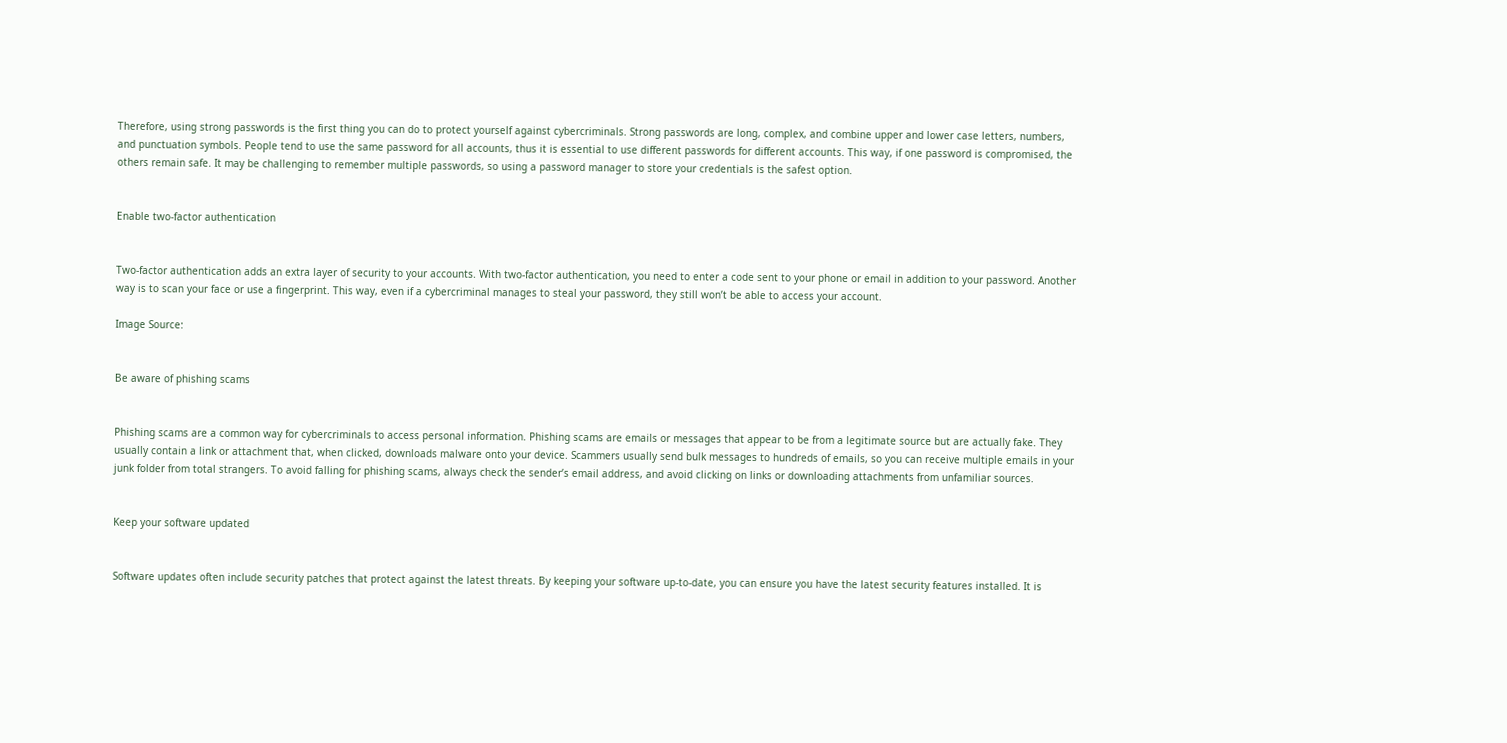Therefore, using strong passwords is the first thing you can do to protect yourself against cybercriminals. Strong passwords are long, complex, and combine upper and lower case letters, numbers, and punctuation symbols. People tend to use the same password for all accounts, thus it is essential to use different passwords for different accounts. This way, if one password is compromised, the others remain safe. It may be challenging to remember multiple passwords, so using a password manager to store your credentials is the safest option.


Enable two-factor authentication


Two-factor authentication adds an extra layer of security to your accounts. With two-factor authentication, you need to enter a code sent to your phone or email in addition to your password. Another way is to scan your face or use a fingerprint. This way, even if a cybercriminal manages to steal your password, they still won’t be able to access your account.

Image Source:


Be aware of phishing scams


Phishing scams are a common way for cybercriminals to access personal information. Phishing scams are emails or messages that appear to be from a legitimate source but are actually fake. They usually contain a link or attachment that, when clicked, downloads malware onto your device. Scammers usually send bulk messages to hundreds of emails, so you can receive multiple emails in your junk folder from total strangers. To avoid falling for phishing scams, always check the sender’s email address, and avoid clicking on links or downloading attachments from unfamiliar sources.


Keep your software updated


Software updates often include security patches that protect against the latest threats. By keeping your software up-to-date, you can ensure you have the latest security features installed. It is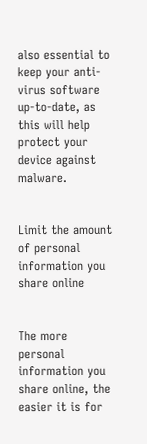also essential to keep your anti-virus software up-to-date, as this will help protect your device against malware.


Limit the amount of personal information you share online


The more personal information you share online, the easier it is for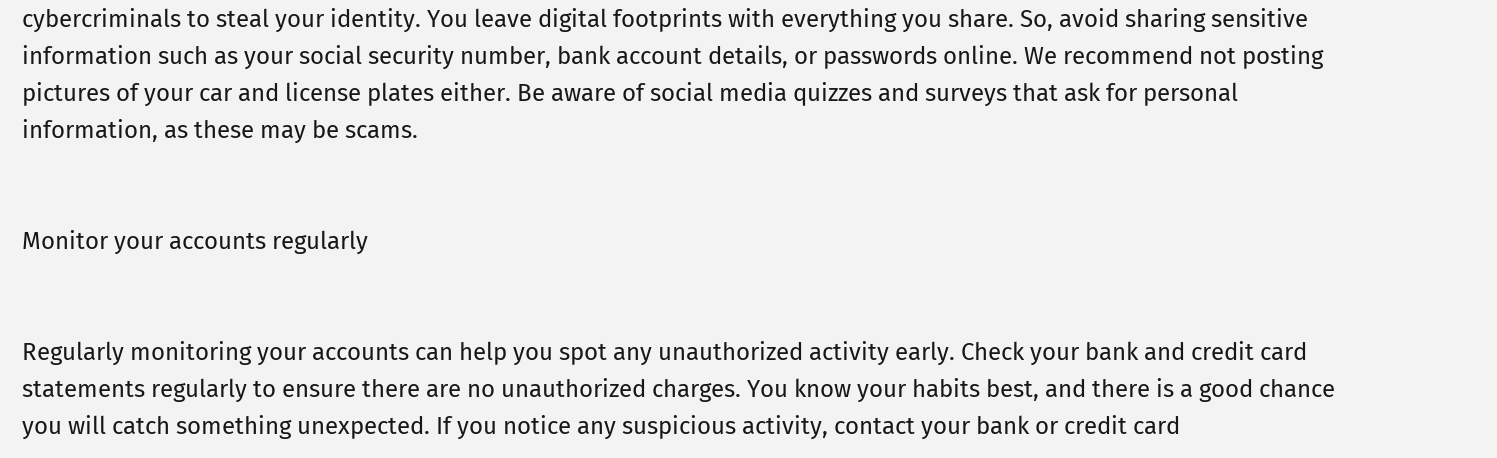cybercriminals to steal your identity. You leave digital footprints with everything you share. So, avoid sharing sensitive information such as your social security number, bank account details, or passwords online. We recommend not posting pictures of your car and license plates either. Be aware of social media quizzes and surveys that ask for personal information, as these may be scams.


Monitor your accounts regularly


Regularly monitoring your accounts can help you spot any unauthorized activity early. Check your bank and credit card statements regularly to ensure there are no unauthorized charges. You know your habits best, and there is a good chance you will catch something unexpected. If you notice any suspicious activity, contact your bank or credit card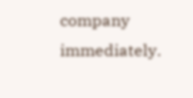company immediately.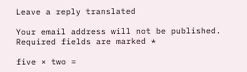Leave a reply translated

Your email address will not be published. Required fields are marked *

five × two =